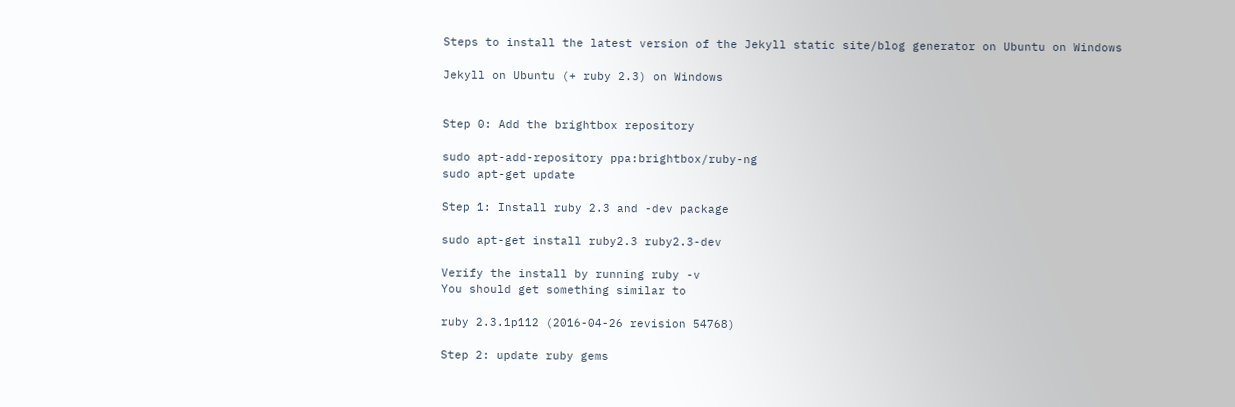Steps to install the latest version of the Jekyll static site/blog generator on Ubuntu on Windows

Jekyll on Ubuntu (+ ruby 2.3) on Windows


Step 0: Add the brightbox repository

sudo apt-add-repository ppa:brightbox/ruby-ng
sudo apt-get update

Step 1: Install ruby 2.3 and -dev package

sudo apt-get install ruby2.3 ruby2.3-dev

Verify the install by running ruby -v
You should get something similar to

ruby 2.3.1p112 (2016-04-26 revision 54768)

Step 2: update ruby gems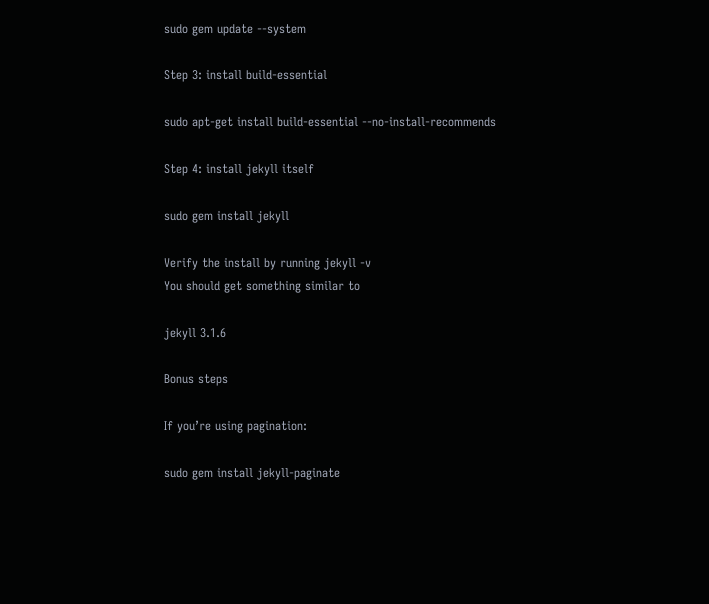sudo gem update --system

Step 3: install build-essential

sudo apt-get install build-essential --no-install-recommends

Step 4: install jekyll itself

sudo gem install jekyll

Verify the install by running jekyll -v
You should get something similar to

jekyll 3.1.6

Bonus steps

If you’re using pagination:

sudo gem install jekyll-paginate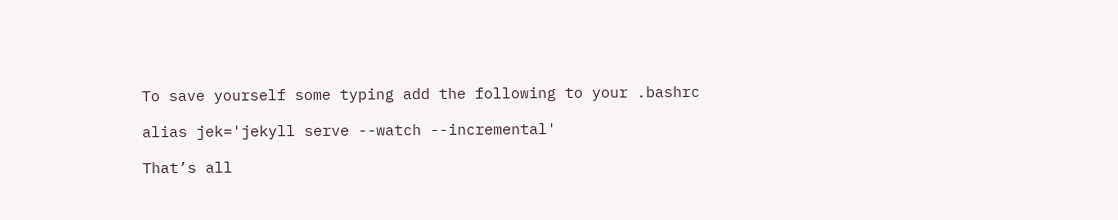To save yourself some typing add the following to your .bashrc

alias jek='jekyll serve --watch --incremental'

That’s all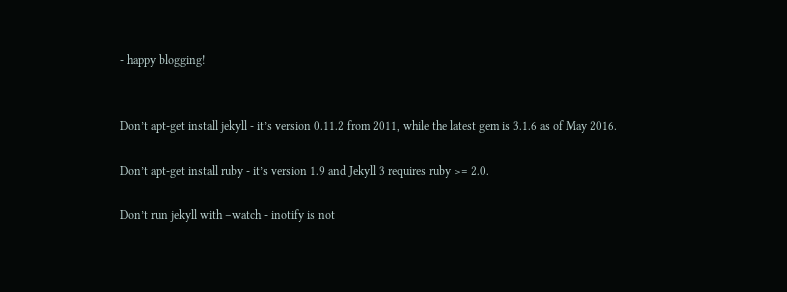- happy blogging!


Don’t apt-get install jekyll - it’s version 0.11.2 from 2011, while the latest gem is 3.1.6 as of May 2016.

Don’t apt-get install ruby - it’s version 1.9 and Jekyll 3 requires ruby >= 2.0.

Don’t run jekyll with –watch - inotify is not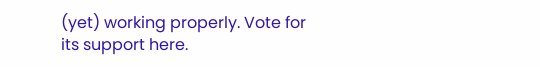(yet) working properly. Vote for its support here.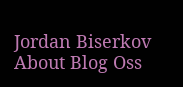Jordan Biserkov About Blog Oss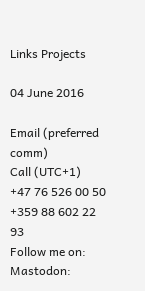Links Projects

04 June 2016

Email (preferred comm)
Call (UTC+1)
+47 76 526 00 50
+359 88 602 22 93
Follow me on:
Mastodon: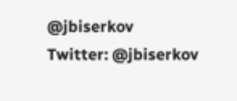@jbiserkov
Twitter: @jbiserkov